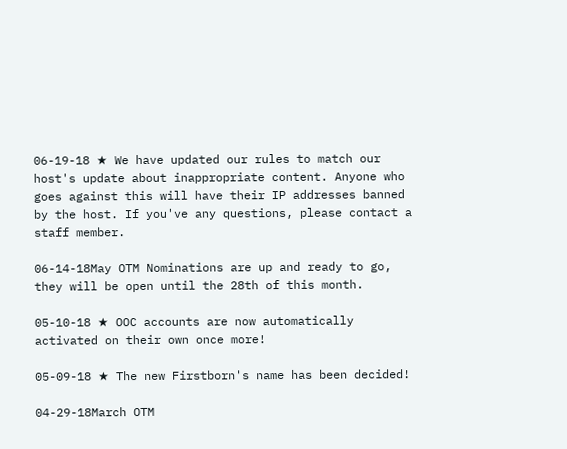06-19-18 ★ We have updated our rules to match our host's update about inappropriate content. Anyone who goes against this will have their IP addresses banned by the host. If you've any questions, please contact a staff member.

06-14-18May OTM Nominations are up and ready to go, they will be open until the 28th of this month.

05-10-18 ★ OOC accounts are now automatically activated on their own once more!

05-09-18 ★ The new Firstborn's name has been decided!

04-29-18March OTM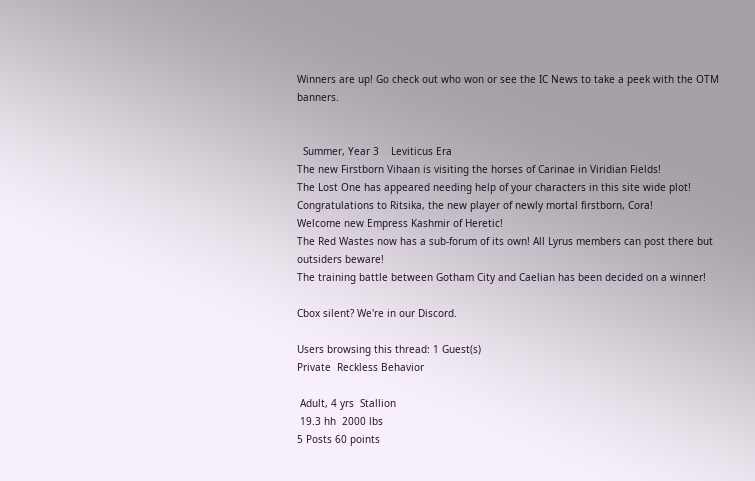Winners are up! Go check out who won or see the IC News to take a peek with the OTM banners.


  Summer, Year 3    Leviticus Era
The new Firstborn Vihaan is visiting the horses of Carinae in Viridian Fields!
The Lost One has appeared needing help of your characters in this site wide plot!
Congratulations to Ritsika, the new player of newly mortal firstborn, Cora!
Welcome new Empress Kashmir of Heretic!
The Red Wastes now has a sub-forum of its own! All Lyrus members can post there but outsiders beware!
The training battle between Gotham City and Caelian has been decided on a winner!

Cbox silent? We're in our Discord.

Users browsing this thread: 1 Guest(s)
Private  Reckless Behavior

 Adult, 4 yrs  Stallion
 19.3 hh  2000 lbs
5 Posts 60 points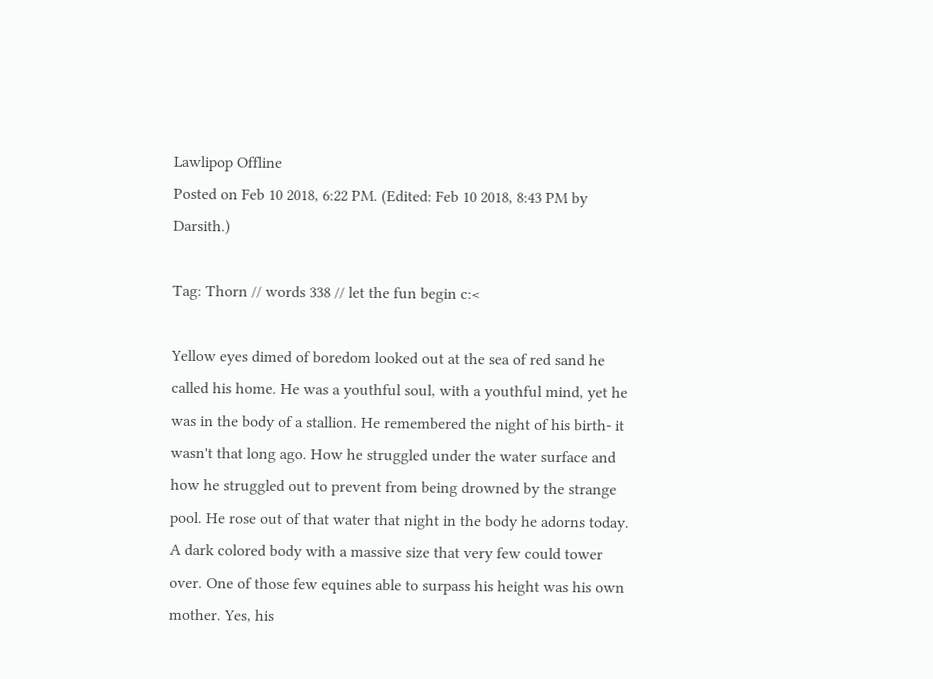Lawlipop Offline
Posted on Feb 10 2018, 6:22 PM. (Edited: Feb 10 2018, 8:43 PM by Darsith.)

Tag: Thorn // words 338 // let the fun begin c:<

Yellow eyes dimed of boredom looked out at the sea of red sand he called his home. He was a youthful soul, with a youthful mind, yet he was in the body of a stallion. He remembered the night of his birth- it wasn't that long ago. How he struggled under the water surface and how he struggled out to prevent from being drowned by the strange pool. He rose out of that water that night in the body he adorns today. A dark colored body with a massive size that very few could tower over. One of those few equines able to surpass his height was his own mother. Yes, his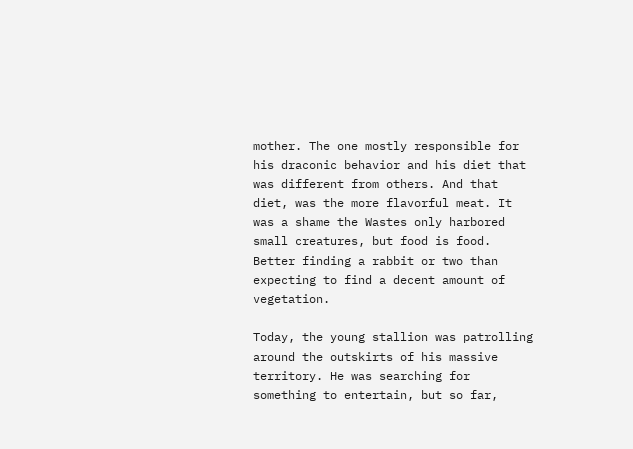mother. The one mostly responsible for his draconic behavior and his diet that was different from others. And that diet, was the more flavorful meat. It was a shame the Wastes only harbored small creatures, but food is food. Better finding a rabbit or two than expecting to find a decent amount of vegetation.

Today, the young stallion was patrolling around the outskirts of his massive territory. He was searching for something to entertain, but so far,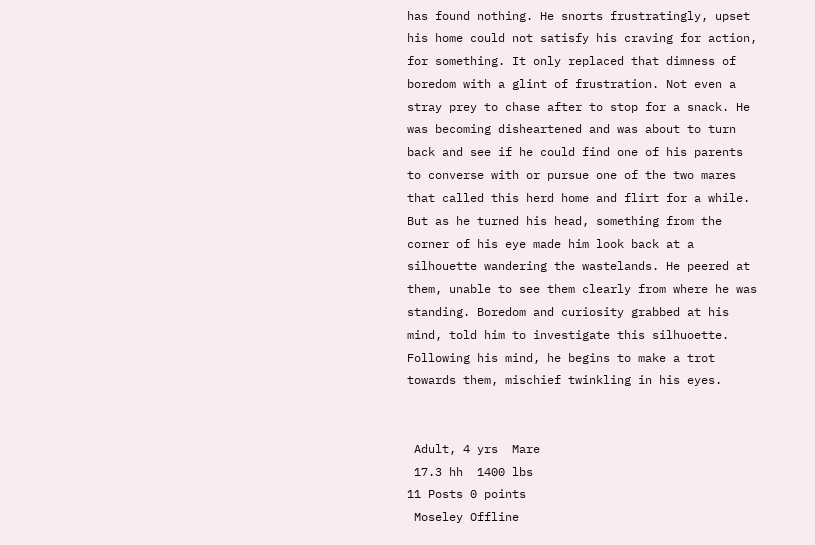has found nothing. He snorts frustratingly, upset his home could not satisfy his craving for action, for something. It only replaced that dimness of boredom with a glint of frustration. Not even a stray prey to chase after to stop for a snack. He was becoming disheartened and was about to turn back and see if he could find one of his parents to converse with or pursue one of the two mares that called this herd home and flirt for a while. But as he turned his head, something from the corner of his eye made him look back at a silhouette wandering the wastelands. He peered at them, unable to see them clearly from where he was standing. Boredom and curiosity grabbed at his mind, told him to investigate this silhuoette. Following his mind, he begins to make a trot towards them, mischief twinkling in his eyes.


 Adult, 4 yrs  Mare
 17.3 hh  1400 lbs
11 Posts 0 points
 Moseley Offline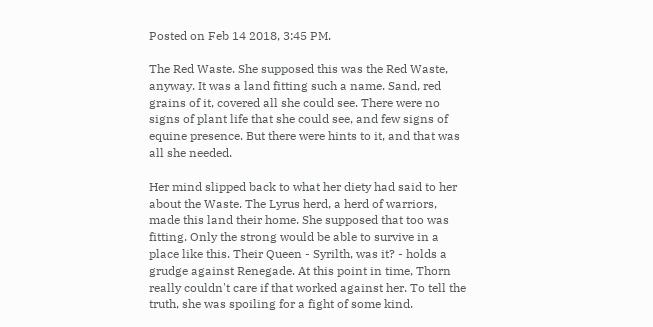Posted on Feb 14 2018, 3:45 PM.

The Red Waste. She supposed this was the Red Waste, anyway. It was a land fitting such a name. Sand, red grains of it, covered all she could see. There were no signs of plant life that she could see, and few signs of equine presence. But there were hints to it, and that was all she needed.

Her mind slipped back to what her diety had said to her about the Waste. The Lyrus herd, a herd of warriors, made this land their home. She supposed that too was fitting. Only the strong would be able to survive in a place like this. Their Queen - Syrilth, was it? - holds a grudge against Renegade. At this point in time, Thorn really couldn't care if that worked against her. To tell the truth, she was spoiling for a fight of some kind.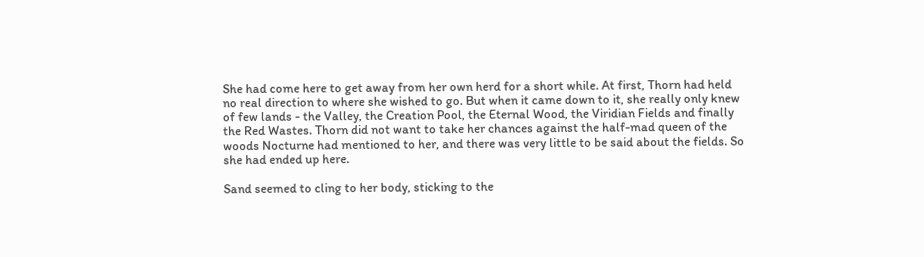She had come here to get away from her own herd for a short while. At first, Thorn had held no real direction to where she wished to go. But when it came down to it, she really only knew of few lands - the Valley, the Creation Pool, the Eternal Wood, the Viridian Fields and finally the Red Wastes. Thorn did not want to take her chances against the half-mad queen of the woods Nocturne had mentioned to her, and there was very little to be said about the fields. So she had ended up here.

Sand seemed to cling to her body, sticking to the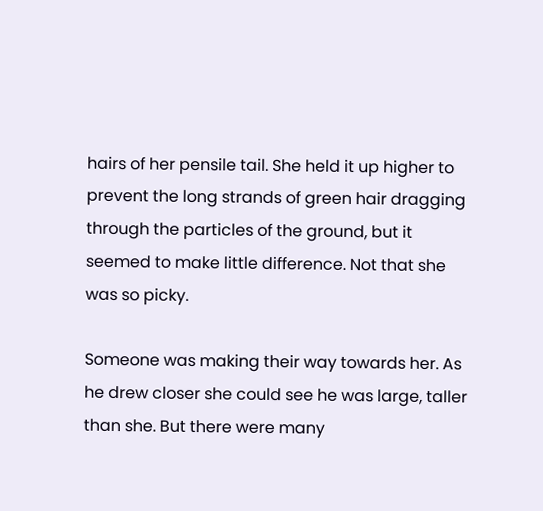hairs of her pensile tail. She held it up higher to prevent the long strands of green hair dragging through the particles of the ground, but it seemed to make little difference. Not that she was so picky.

Someone was making their way towards her. As he drew closer she could see he was large, taller than she. But there were many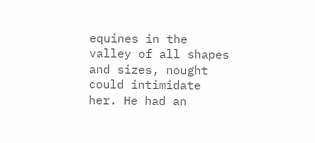equines in the valley of all shapes and sizes, nought could intimidate her. He had an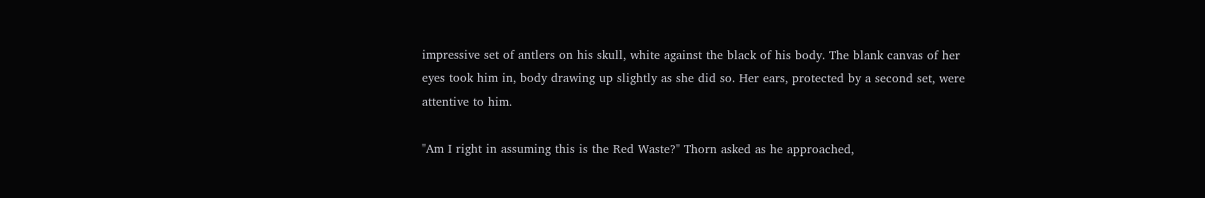impressive set of antlers on his skull, white against the black of his body. The blank canvas of her eyes took him in, body drawing up slightly as she did so. Her ears, protected by a second set, were attentive to him.

"Am I right in assuming this is the Red Waste?" Thorn asked as he approached,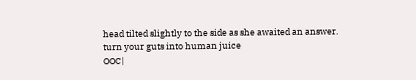head tilted slightly to the side as she awaited an answer.
turn your guts into human juice
OOC|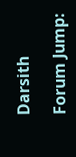Darsith

Forum Jump: